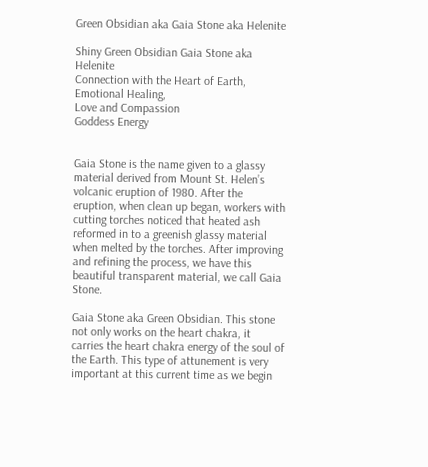Green Obsidian aka Gaia Stone aka Helenite

Shiny Green Obsidian Gaia Stone aka Helenite
Connection with the Heart of Earth,
Emotional Healing,
Love and Compassion
Goddess Energy


Gaia Stone is the name given to a glassy material derived from Mount St. Helen’s volcanic eruption of 1980. After the eruption, when clean up began, workers with cutting torches noticed that heated ash reformed in to a greenish glassy material when melted by the torches. After improving and refining the process, we have this beautiful transparent material, we call Gaia Stone.

Gaia Stone aka Green Obsidian. This stone not only works on the heart chakra, it carries the heart chakra energy of the soul of the Earth. This type of attunement is very important at this current time as we begin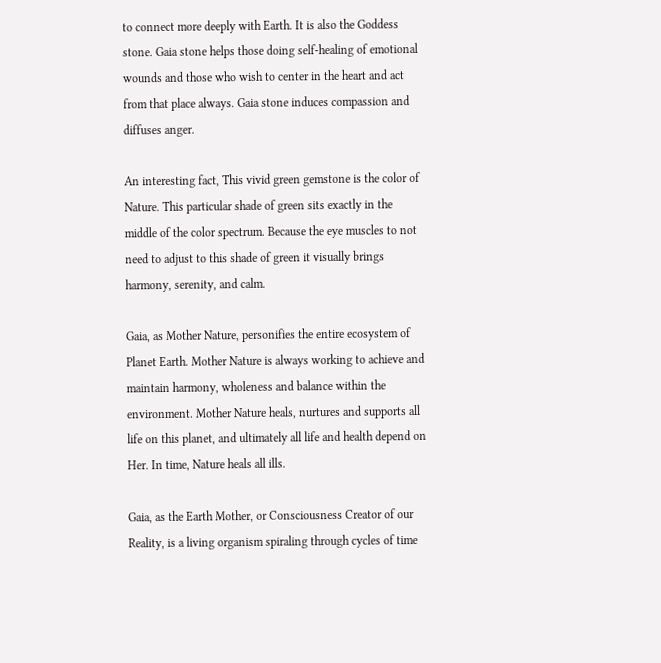to connect more deeply with Earth. It is also the Goddess stone. Gaia stone helps those doing self-healing of emotional wounds and those who wish to center in the heart and act from that place always. Gaia stone induces compassion and diffuses anger.

An interesting fact, This vivid green gemstone is the color of Nature. This particular shade of green sits exactly in the middle of the color spectrum. Because the eye muscles to not need to adjust to this shade of green it visually brings harmony, serenity, and calm.

Gaia, as Mother Nature, personifies the entire ecosystem of Planet Earth. Mother Nature is always working to achieve and maintain harmony, wholeness and balance within the environment. Mother Nature heals, nurtures and supports all life on this planet, and ultimately all life and health depend on Her. In time, Nature heals all ills.

Gaia, as the Earth Mother, or Consciousness Creator of our Reality, is a living organism spiraling through cycles of time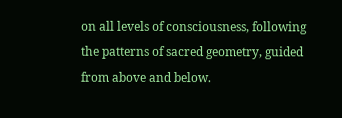on all levels of consciousness, following the patterns of sacred geometry, guided from above and below.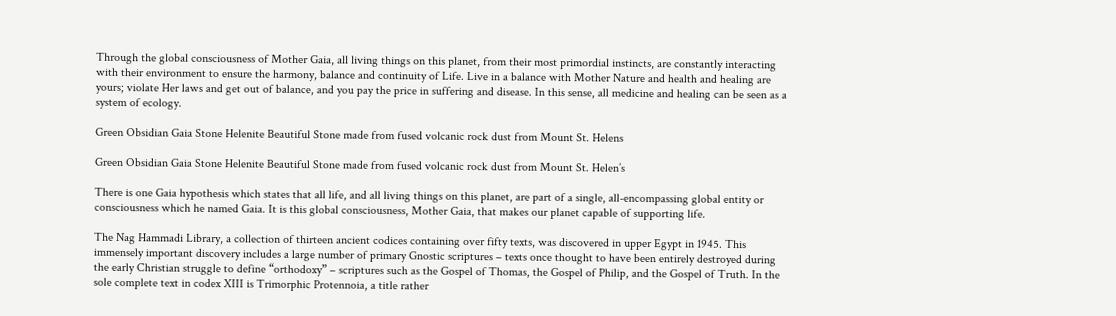Through the global consciousness of Mother Gaia, all living things on this planet, from their most primordial instincts, are constantly interacting with their environment to ensure the harmony, balance and continuity of Life. Live in a balance with Mother Nature and health and healing are yours; violate Her laws and get out of balance, and you pay the price in suffering and disease. In this sense, all medicine and healing can be seen as a system of ecology.

Green Obsidian Gaia Stone Helenite Beautiful Stone made from fused volcanic rock dust from Mount St. Helens

Green Obsidian Gaia Stone Helenite Beautiful Stone made from fused volcanic rock dust from Mount St. Helen’s

There is one Gaia hypothesis which states that all life, and all living things on this planet, are part of a single, all-encompassing global entity or consciousness which he named Gaia. It is this global consciousness, Mother Gaia, that makes our planet capable of supporting life.

The Nag Hammadi Library, a collection of thirteen ancient codices containing over fifty texts, was discovered in upper Egypt in 1945. This immensely important discovery includes a large number of primary Gnostic scriptures – texts once thought to have been entirely destroyed during the early Christian struggle to define “orthodoxy” – scriptures such as the Gospel of Thomas, the Gospel of Philip, and the Gospel of Truth. In the sole complete text in codex XIII is Trimorphic Protennoia, a title rather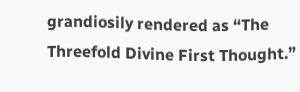grandiosily rendered as “The Threefold Divine First Thought.”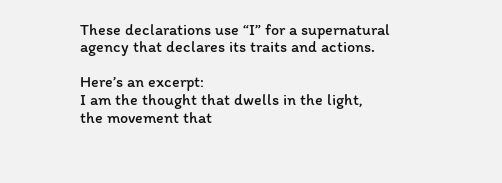These declarations use “I” for a supernatural agency that declares its traits and actions.

Here’s an excerpt:
I am the thought that dwells in the light,
the movement that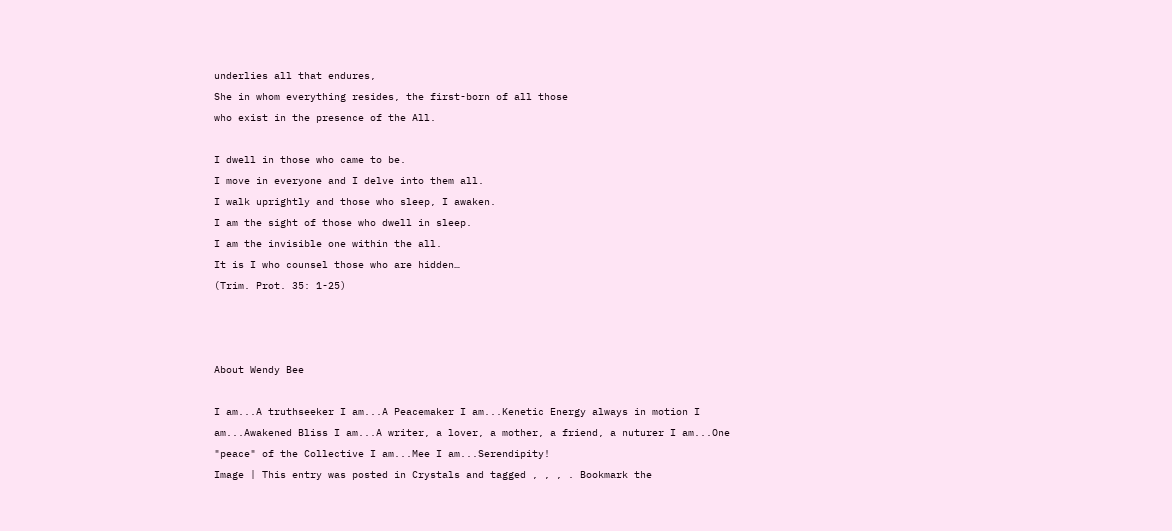underlies all that endures,
She in whom everything resides, the first-born of all those
who exist in the presence of the All.

I dwell in those who came to be.
I move in everyone and I delve into them all.
I walk uprightly and those who sleep, I awaken.
I am the sight of those who dwell in sleep.
I am the invisible one within the all.
It is I who counsel those who are hidden…
(Trim. Prot. 35: 1-25)



About Wendy Bee

I am...A truthseeker I am...A Peacemaker I am...Kenetic Energy always in motion I am...Awakened Bliss I am...A writer, a lover, a mother, a friend, a nuturer I am...One "peace" of the Collective I am...Mee I am...Serendipity!
Image | This entry was posted in Crystals and tagged , , , . Bookmark the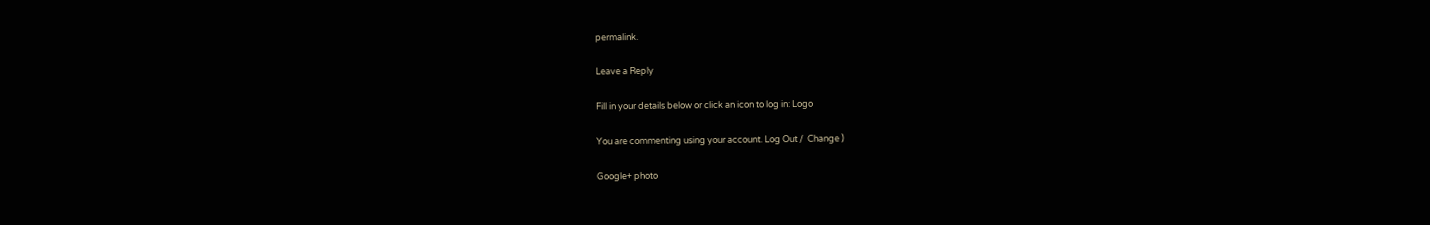permalink.

Leave a Reply

Fill in your details below or click an icon to log in: Logo

You are commenting using your account. Log Out /  Change )

Google+ photo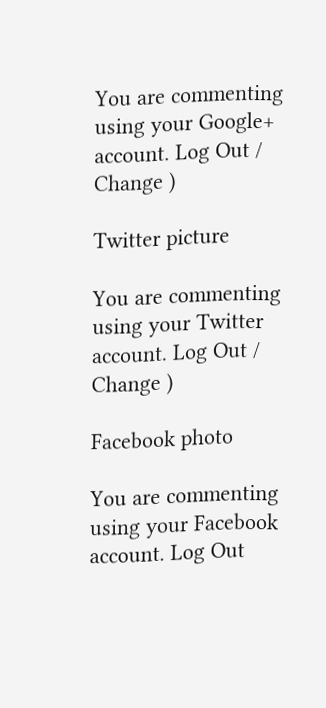You are commenting using your Google+ account. Log Out /  Change )

Twitter picture

You are commenting using your Twitter account. Log Out /  Change )

Facebook photo

You are commenting using your Facebook account. Log Out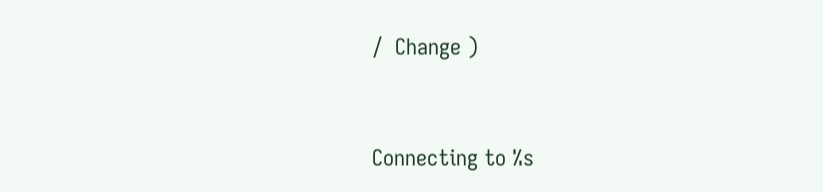/  Change )


Connecting to %s